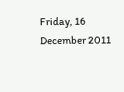Friday, 16 December 2011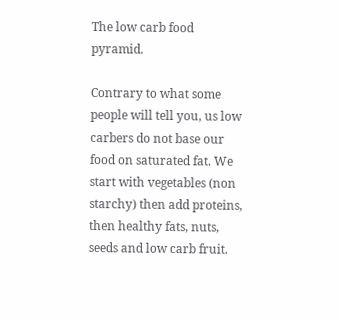The low carb food pyramid.

Contrary to what some people will tell you, us low carbers do not base our food on saturated fat. We start with vegetables (non starchy) then add proteins, then healthy fats, nuts, seeds and low carb fruit.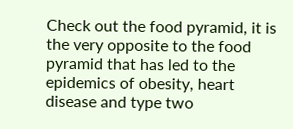Check out the food pyramid, it is the very opposite to the food pyramid that has led to the epidemics of obesity, heart disease and type two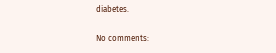diabetes.

No comments: